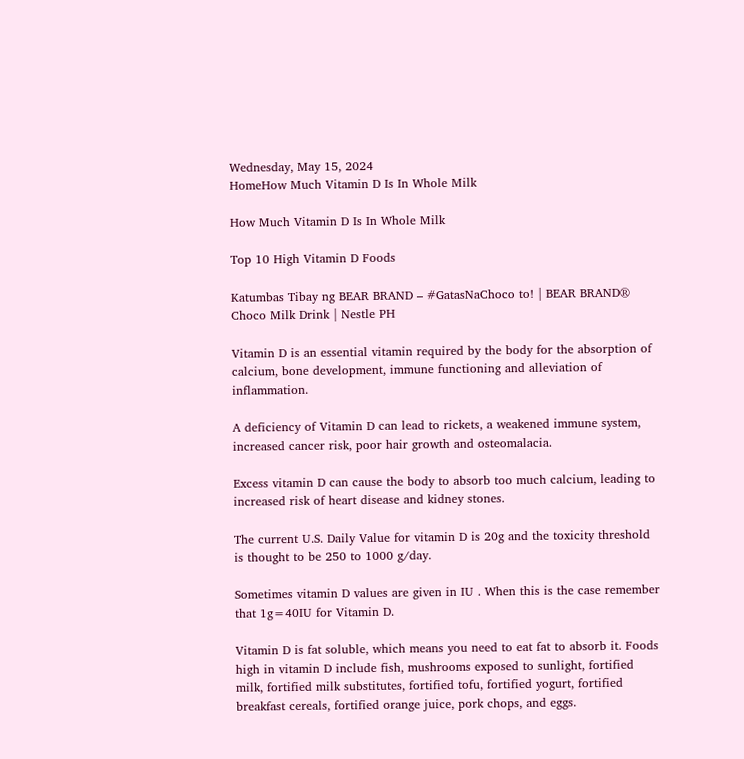Wednesday, May 15, 2024
HomeHow Much Vitamin D Is In Whole Milk

How Much Vitamin D Is In Whole Milk

Top 10 High Vitamin D Foods

Katumbas Tibay ng BEAR BRAND – #GatasNaChoco to! | BEAR BRAND® Choco Milk Drink | Nestle PH

Vitamin D is an essential vitamin required by the body for the absorption of calcium, bone development, immune functioning and alleviation of inflammation.

A deficiency of Vitamin D can lead to rickets, a weakened immune system, increased cancer risk, poor hair growth and osteomalacia.

Excess vitamin D can cause the body to absorb too much calcium, leading to increased risk of heart disease and kidney stones.

The current U.S. Daily Value for vitamin D is 20g and the toxicity threshold is thought to be 250 to 1000 g/day.

Sometimes vitamin D values are given in IU . When this is the case remember that 1g=40IU for Vitamin D.

Vitamin D is fat soluble, which means you need to eat fat to absorb it. Foods high in vitamin D include fish, mushrooms exposed to sunlight, fortified milk, fortified milk substitutes, fortified tofu, fortified yogurt, fortified breakfast cereals, fortified orange juice, pork chops, and eggs.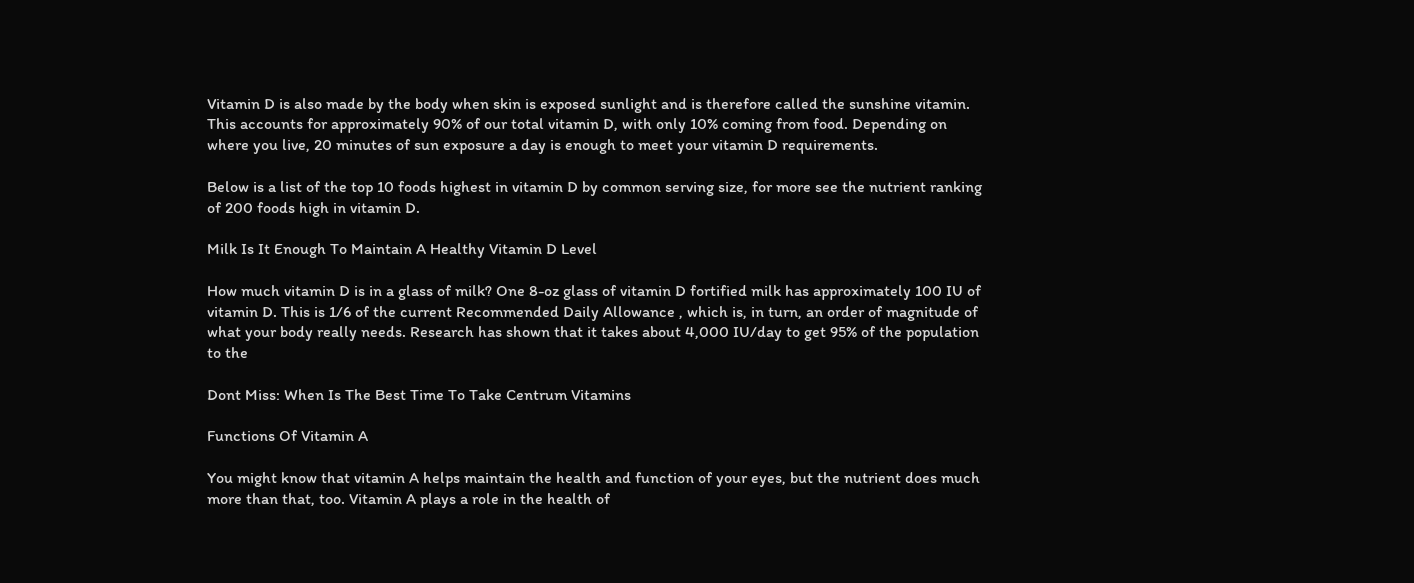Vitamin D is also made by the body when skin is exposed sunlight and is therefore called the sunshine vitamin. This accounts for approximately 90% of our total vitamin D, with only 10% coming from food. Depending on where you live, 20 minutes of sun exposure a day is enough to meet your vitamin D requirements.

Below is a list of the top 10 foods highest in vitamin D by common serving size, for more see the nutrient ranking of 200 foods high in vitamin D.

Milk Is It Enough To Maintain A Healthy Vitamin D Level

How much vitamin D is in a glass of milk? One 8-oz glass of vitamin D fortified milk has approximately 100 IU of vitamin D. This is 1/6 of the current Recommended Daily Allowance , which is, in turn, an order of magnitude of what your body really needs. Research has shown that it takes about 4,000 IU/day to get 95% of the population to the

Dont Miss: When Is The Best Time To Take Centrum Vitamins

Functions Of Vitamin A

You might know that vitamin A helps maintain the health and function of your eyes, but the nutrient does much more than that, too. Vitamin A plays a role in the health of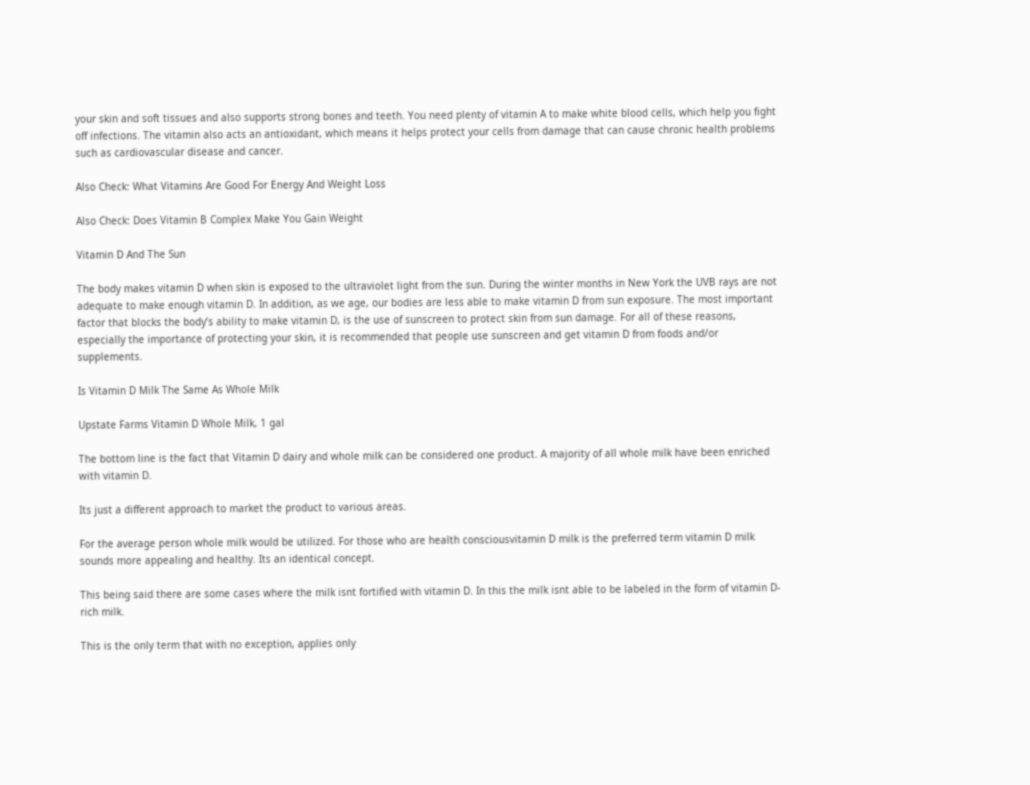your skin and soft tissues and also supports strong bones and teeth. You need plenty of vitamin A to make white blood cells, which help you fight off infections. The vitamin also acts an antioxidant, which means it helps protect your cells from damage that can cause chronic health problems such as cardiovascular disease and cancer.

Also Check: What Vitamins Are Good For Energy And Weight Loss

Also Check: Does Vitamin B Complex Make You Gain Weight

Vitamin D And The Sun

The body makes vitamin D when skin is exposed to the ultraviolet light from the sun. During the winter months in New York the UVB rays are not adequate to make enough vitamin D. In addition, as we age, our bodies are less able to make vitamin D from sun exposure. The most important factor that blocks the body’s ability to make vitamin D, is the use of sunscreen to protect skin from sun damage. For all of these reasons, especially the importance of protecting your skin, it is recommended that people use sunscreen and get vitamin D from foods and/or supplements.

Is Vitamin D Milk The Same As Whole Milk

Upstate Farms Vitamin D Whole Milk, 1 gal

The bottom line is the fact that Vitamin D dairy and whole milk can be considered one product. A majority of all whole milk have been enriched with vitamin D.

Its just a different approach to market the product to various areas.

For the average person whole milk would be utilized. For those who are health consciousvitamin D milk is the preferred term vitamin D milk sounds more appealing and healthy. Its an identical concept.

This being said there are some cases where the milk isnt fortified with vitamin D. In this the milk isnt able to be labeled in the form of vitamin D-rich milk.

This is the only term that with no exception, applies only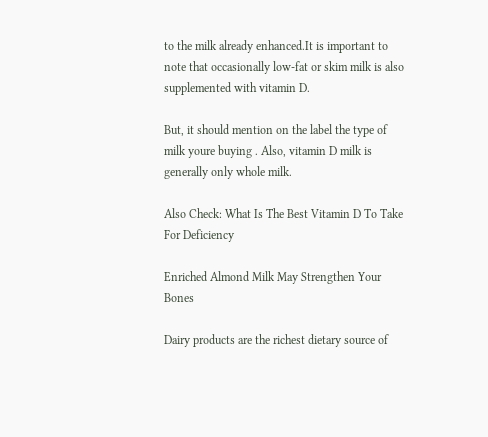to the milk already enhanced.It is important to note that occasionally low-fat or skim milk is also supplemented with vitamin D.

But, it should mention on the label the type of milk youre buying . Also, vitamin D milk is generally only whole milk.

Also Check: What Is The Best Vitamin D To Take For Deficiency

Enriched Almond Milk May Strengthen Your Bones

Dairy products are the richest dietary source of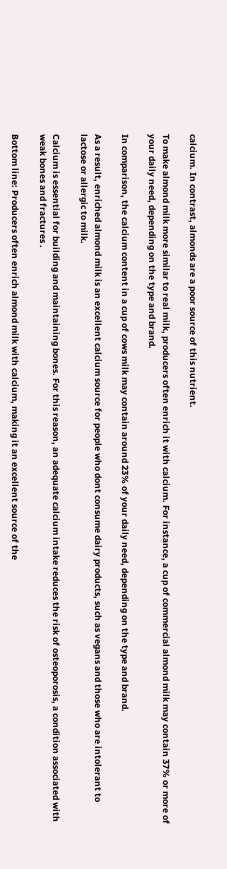calcium. In contrast, almonds are a poor source of this nutrient.

To make almond milk more similar to real milk, producers often enrich it with calcium. For instance, a cup of commercial almond milk may contain 37% or more of your daily need, depending on the type and brand.

In comparison, the calcium content in a cup of cows milk may contain around 23% of your daily need, depending on the type and brand.

As a result, enriched almond milk is an excellent calcium source for people who dont consume dairy products, such as vegans and those who are intolerant to lactose or allergic to milk.

Calcium is essential for building and maintaining bones. For this reason, an adequate calcium intake reduces the risk of osteoporosis, a condition associated with weak bones and fractures .

Bottom line: Producers often enrich almond milk with calcium, making it an excellent source of the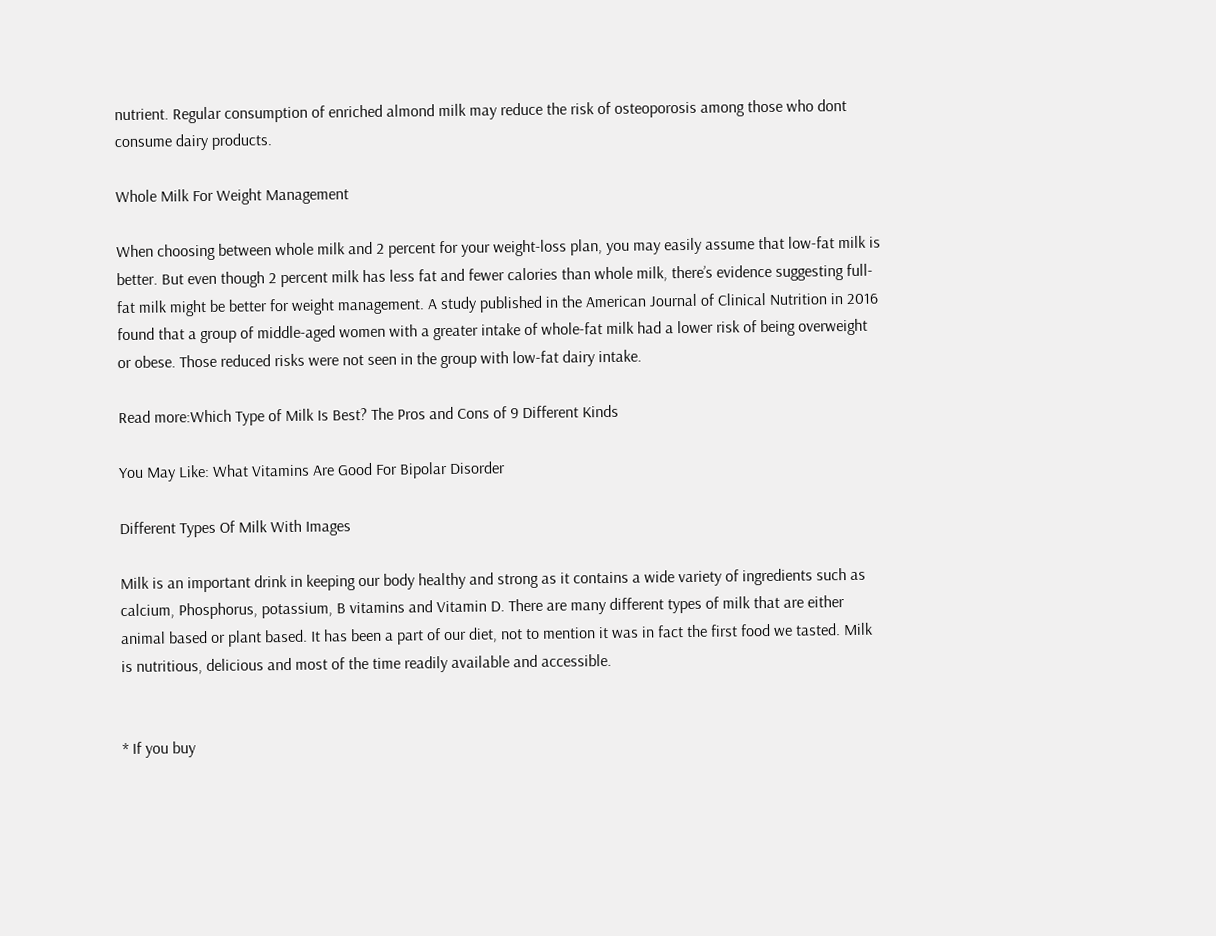nutrient. Regular consumption of enriched almond milk may reduce the risk of osteoporosis among those who dont consume dairy products.

Whole Milk For Weight Management

When choosing between whole milk and 2 percent for your weight-loss plan, you may easily assume that low-fat milk is better. But even though 2 percent milk has less fat and fewer calories than whole milk, there’s evidence suggesting full-fat milk might be better for weight management. A study published in the American Journal of Clinical Nutrition in 2016 found that a group of middle-aged women with a greater intake of whole-fat milk had a lower risk of being overweight or obese. Those reduced risks were not seen in the group with low-fat dairy intake.

Read more:Which Type of Milk Is Best? The Pros and Cons of 9 Different Kinds

You May Like: What Vitamins Are Good For Bipolar Disorder

Different Types Of Milk With Images

Milk is an important drink in keeping our body healthy and strong as it contains a wide variety of ingredients such as calcium, Phosphorus, potassium, B vitamins and Vitamin D. There are many different types of milk that are either animal based or plant based. It has been a part of our diet, not to mention it was in fact the first food we tasted. Milk is nutritious, delicious and most of the time readily available and accessible.


* If you buy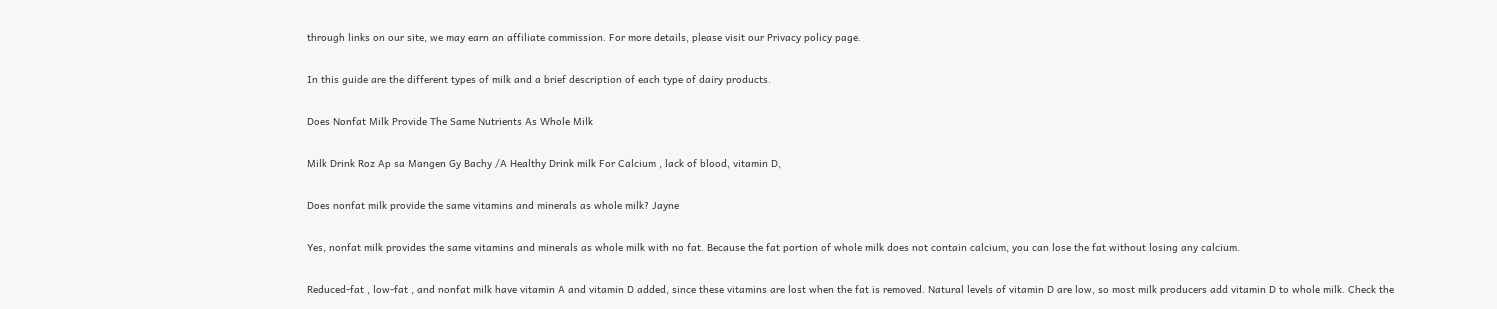through links on our site, we may earn an affiliate commission. For more details, please visit our Privacy policy page.

In this guide are the different types of milk and a brief description of each type of dairy products.

Does Nonfat Milk Provide The Same Nutrients As Whole Milk

Milk Drink Roz Ap sa Mangen Gy Bachy /A Healthy Drink milk For Calcium , lack of blood, vitamin D,

Does nonfat milk provide the same vitamins and minerals as whole milk? Jayne

Yes, nonfat milk provides the same vitamins and minerals as whole milk with no fat. Because the fat portion of whole milk does not contain calcium, you can lose the fat without losing any calcium.

Reduced-fat , low-fat , and nonfat milk have vitamin A and vitamin D added, since these vitamins are lost when the fat is removed. Natural levels of vitamin D are low, so most milk producers add vitamin D to whole milk. Check the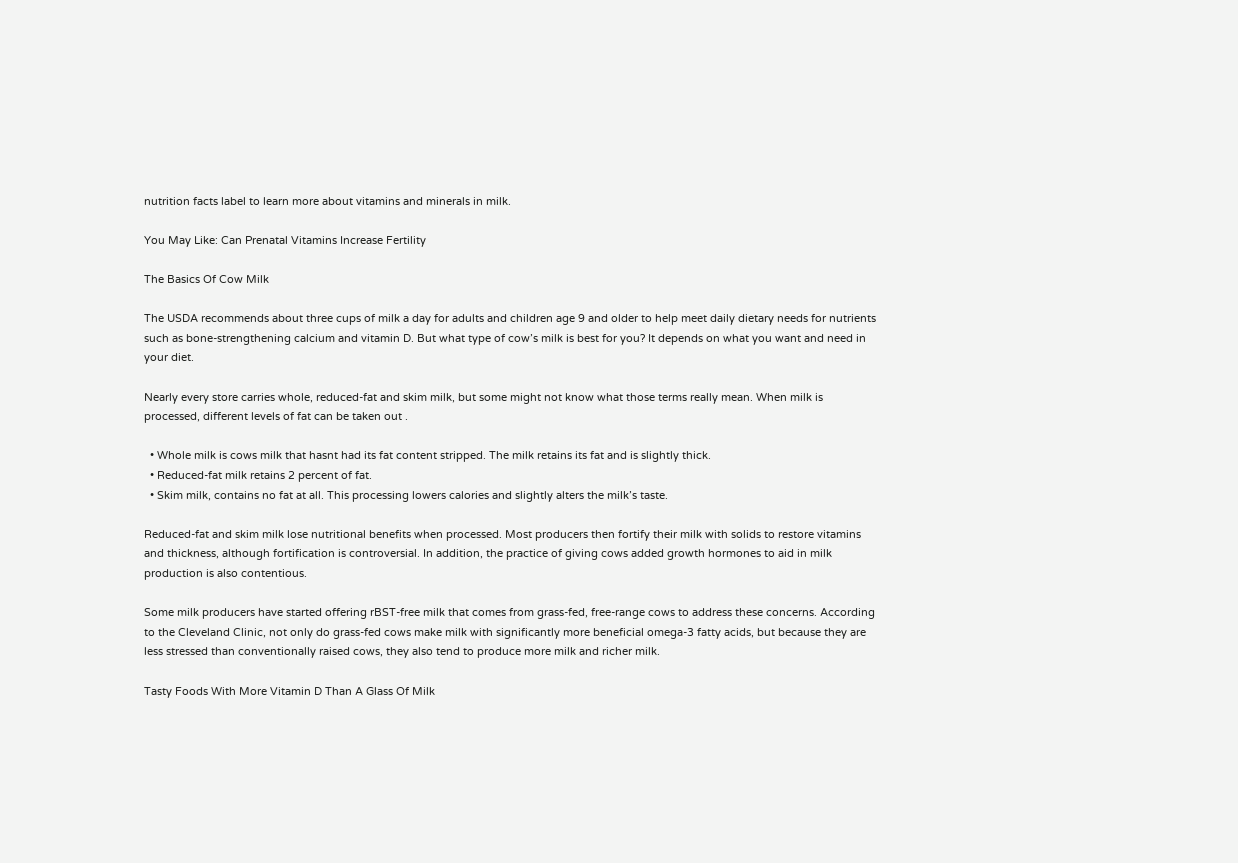nutrition facts label to learn more about vitamins and minerals in milk.

You May Like: Can Prenatal Vitamins Increase Fertility

The Basics Of Cow Milk

The USDA recommends about three cups of milk a day for adults and children age 9 and older to help meet daily dietary needs for nutrients such as bone-strengthening calcium and vitamin D. But what type of cow’s milk is best for you? It depends on what you want and need in your diet.

Nearly every store carries whole, reduced-fat and skim milk, but some might not know what those terms really mean. When milk is processed, different levels of fat can be taken out .

  • Whole milk is cows milk that hasnt had its fat content stripped. The milk retains its fat and is slightly thick.
  • Reduced-fat milk retains 2 percent of fat.
  • Skim milk, contains no fat at all. This processing lowers calories and slightly alters the milk’s taste.

Reduced-fat and skim milk lose nutritional benefits when processed. Most producers then fortify their milk with solids to restore vitamins and thickness, although fortification is controversial. In addition, the practice of giving cows added growth hormones to aid in milk production is also contentious.

Some milk producers have started offering rBST-free milk that comes from grass-fed, free-range cows to address these concerns. According to the Cleveland Clinic, not only do grass-fed cows make milk with significantly more beneficial omega-3 fatty acids, but because they are less stressed than conventionally raised cows, they also tend to produce more milk and richer milk.

Tasty Foods With More Vitamin D Than A Glass Of Milk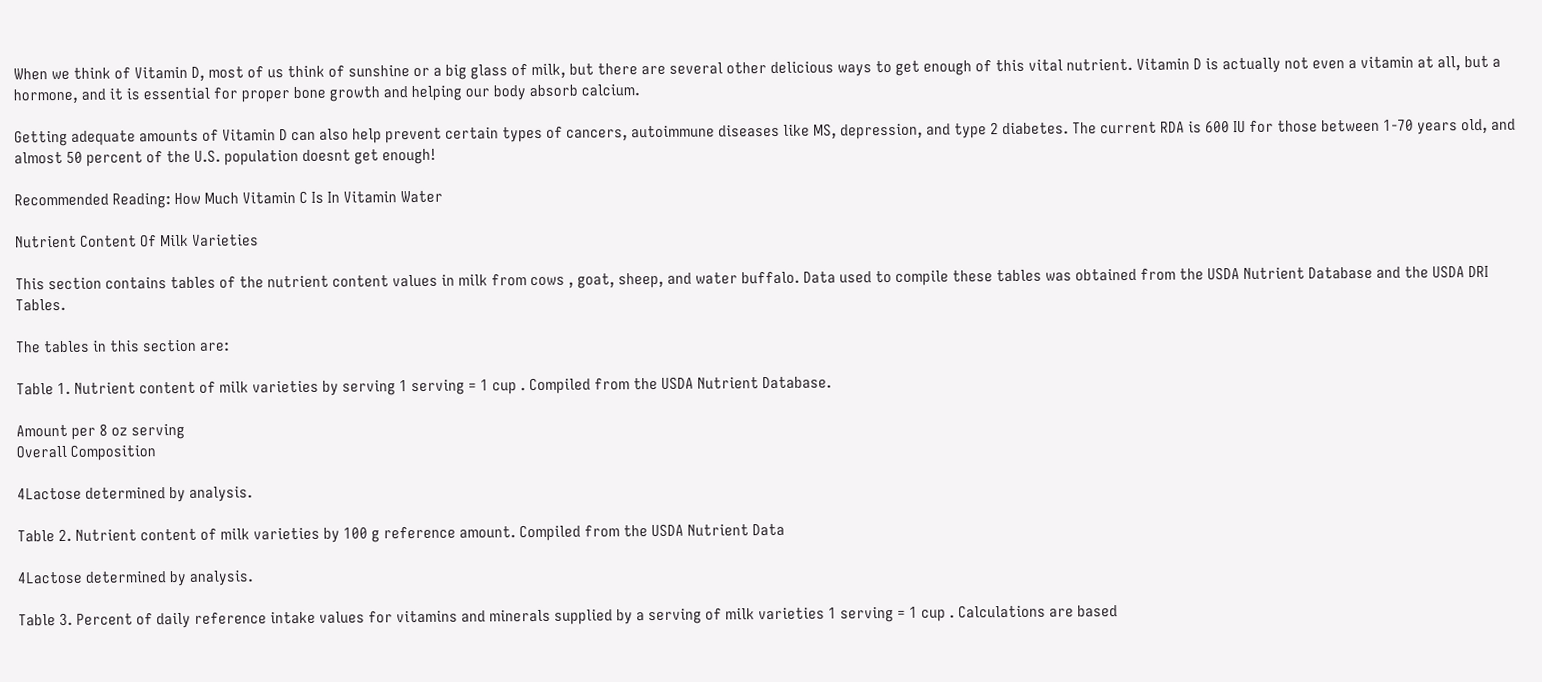When we think of Vitamin D, most of us think of sunshine or a big glass of milk, but there are several other delicious ways to get enough of this vital nutrient. Vitamin D is actually not even a vitamin at all, but a hormone, and it is essential for proper bone growth and helping our body absorb calcium.

Getting adequate amounts of Vitamin D can also help prevent certain types of cancers, autoimmune diseases like MS, depression, and type 2 diabetes. The current RDA is 600 IU for those between 1-70 years old, and almost 50 percent of the U.S. population doesnt get enough!

Recommended Reading: How Much Vitamin C Is In Vitamin Water

Nutrient Content Of Milk Varieties

This section contains tables of the nutrient content values in milk from cows , goat, sheep, and water buffalo. Data used to compile these tables was obtained from the USDA Nutrient Database and the USDA DRI Tables.

The tables in this section are:

Table 1. Nutrient content of milk varieties by serving 1 serving = 1 cup . Compiled from the USDA Nutrient Database.

Amount per 8 oz serving
Overall Composition

4Lactose determined by analysis.

Table 2. Nutrient content of milk varieties by 100 g reference amount. Compiled from the USDA Nutrient Data

4Lactose determined by analysis.

Table 3. Percent of daily reference intake values for vitamins and minerals supplied by a serving of milk varieties 1 serving = 1 cup . Calculations are based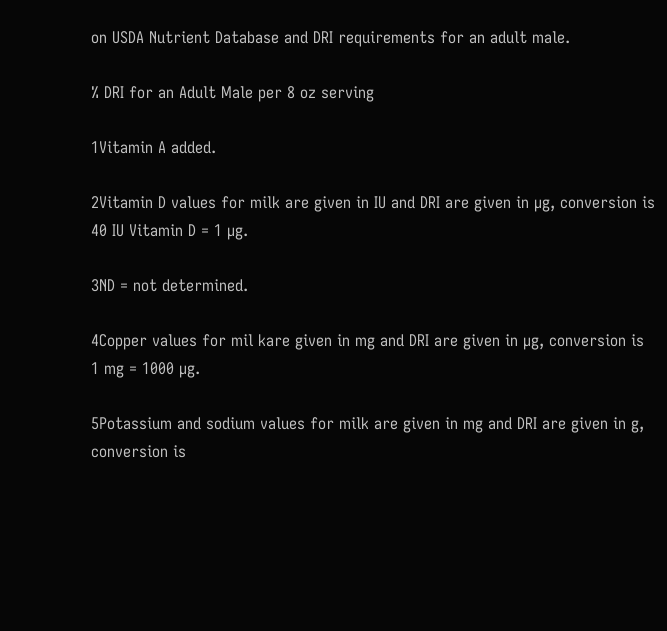on USDA Nutrient Database and DRI requirements for an adult male.

% DRI for an Adult Male per 8 oz serving

1Vitamin A added.

2Vitamin D values for milk are given in IU and DRI are given in µg, conversion is 40 IU Vitamin D = 1 µg.

3ND = not determined.

4Copper values for mil kare given in mg and DRI are given in µg, conversion is 1 mg = 1000 µg.

5Potassium and sodium values for milk are given in mg and DRI are given in g, conversion is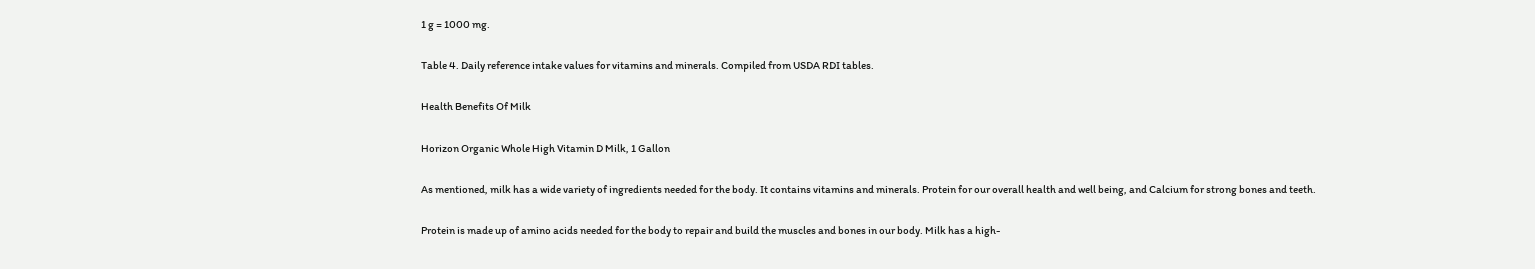1 g = 1000 mg.

Table 4. Daily reference intake values for vitamins and minerals. Compiled from USDA RDI tables.

Health Benefits Of Milk

Horizon Organic Whole High Vitamin D Milk, 1 Gallon

As mentioned, milk has a wide variety of ingredients needed for the body. It contains vitamins and minerals. Protein for our overall health and well being, and Calcium for strong bones and teeth.

Protein is made up of amino acids needed for the body to repair and build the muscles and bones in our body. Milk has a high-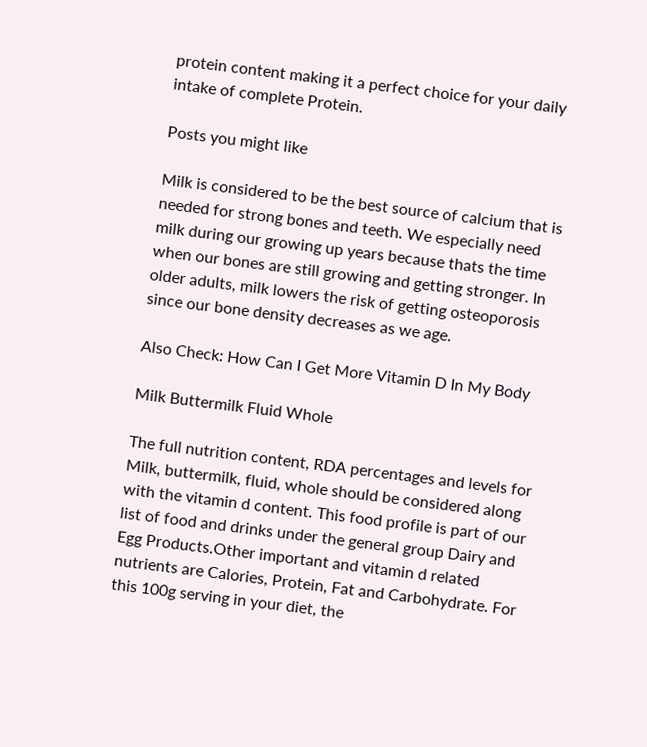protein content making it a perfect choice for your daily intake of complete Protein.

Posts you might like

Milk is considered to be the best source of calcium that is needed for strong bones and teeth. We especially need milk during our growing up years because thats the time when our bones are still growing and getting stronger. In older adults, milk lowers the risk of getting osteoporosis since our bone density decreases as we age.

Also Check: How Can I Get More Vitamin D In My Body

Milk Buttermilk Fluid Whole

The full nutrition content, RDA percentages and levels for Milk, buttermilk, fluid, whole should be considered along with the vitamin d content. This food profile is part of our list of food and drinks under the general group Dairy and Egg Products.Other important and vitamin d related nutrients are Calories, Protein, Fat and Carbohydrate. For this 100g serving in your diet, the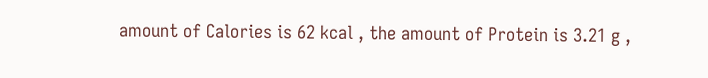amount of Calories is 62 kcal , the amount of Protein is 3.21 g ,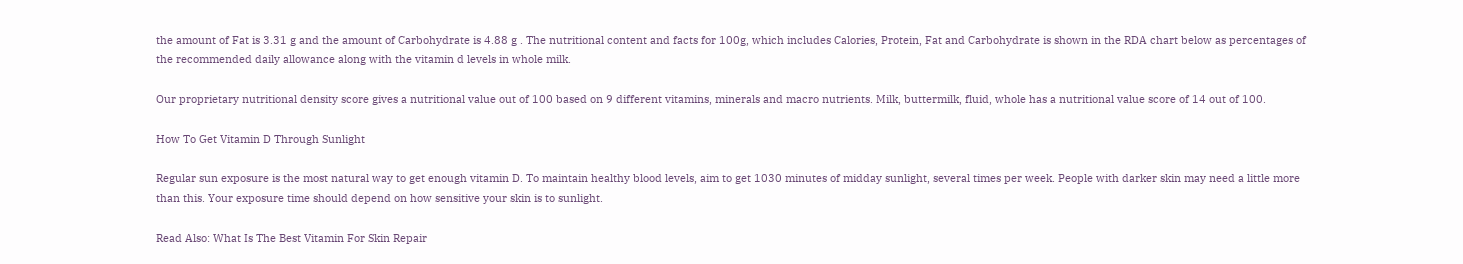the amount of Fat is 3.31 g and the amount of Carbohydrate is 4.88 g . The nutritional content and facts for 100g, which includes Calories, Protein, Fat and Carbohydrate is shown in the RDA chart below as percentages of the recommended daily allowance along with the vitamin d levels in whole milk.

Our proprietary nutritional density score gives a nutritional value out of 100 based on 9 different vitamins, minerals and macro nutrients. Milk, buttermilk, fluid, whole has a nutritional value score of 14 out of 100.

How To Get Vitamin D Through Sunlight

Regular sun exposure is the most natural way to get enough vitamin D. To maintain healthy blood levels, aim to get 1030 minutes of midday sunlight, several times per week. People with darker skin may need a little more than this. Your exposure time should depend on how sensitive your skin is to sunlight.

Read Also: What Is The Best Vitamin For Skin Repair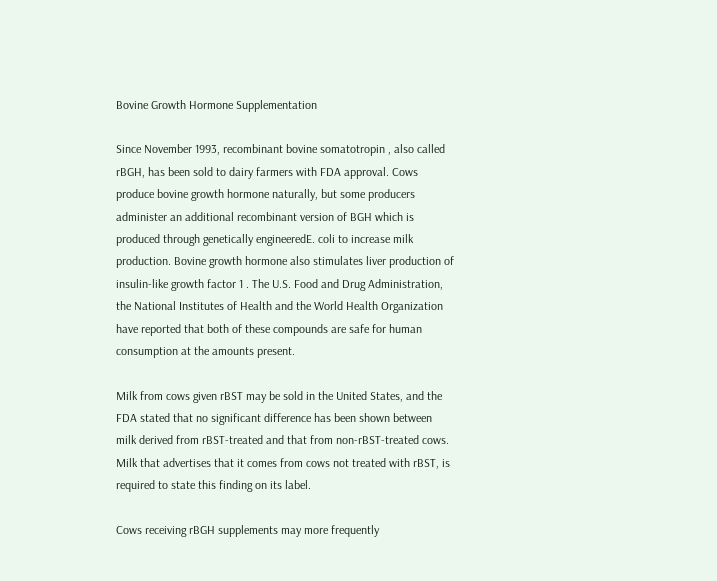Bovine Growth Hormone Supplementation

Since November 1993, recombinant bovine somatotropin , also called rBGH, has been sold to dairy farmers with FDA approval. Cows produce bovine growth hormone naturally, but some producers administer an additional recombinant version of BGH which is produced through genetically engineeredE. coli to increase milk production. Bovine growth hormone also stimulates liver production of insulin-like growth factor 1 . The U.S. Food and Drug Administration, the National Institutes of Health and the World Health Organization have reported that both of these compounds are safe for human consumption at the amounts present.

Milk from cows given rBST may be sold in the United States, and the FDA stated that no significant difference has been shown between milk derived from rBST-treated and that from non-rBST-treated cows. Milk that advertises that it comes from cows not treated with rBST, is required to state this finding on its label.

Cows receiving rBGH supplements may more frequently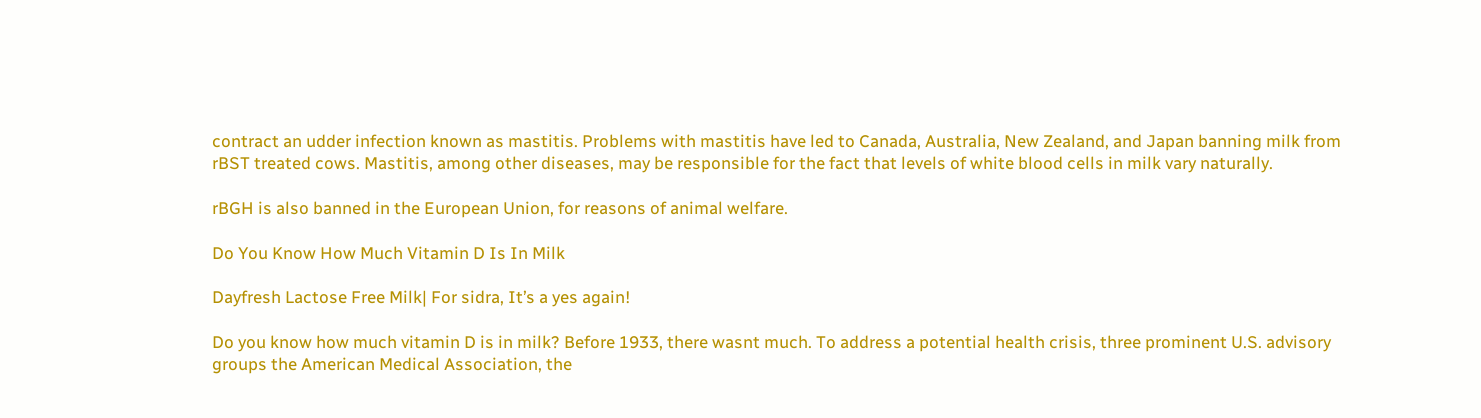contract an udder infection known as mastitis. Problems with mastitis have led to Canada, Australia, New Zealand, and Japan banning milk from rBST treated cows. Mastitis, among other diseases, may be responsible for the fact that levels of white blood cells in milk vary naturally.

rBGH is also banned in the European Union, for reasons of animal welfare.

Do You Know How Much Vitamin D Is In Milk

Dayfresh Lactose Free Milk| For sidra, It’s a yes again!

Do you know how much vitamin D is in milk? Before 1933, there wasnt much. To address a potential health crisis, three prominent U.S. advisory groups the American Medical Association, the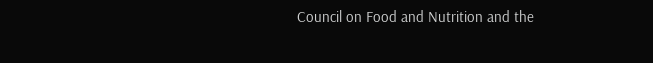Council on Food and Nutrition and the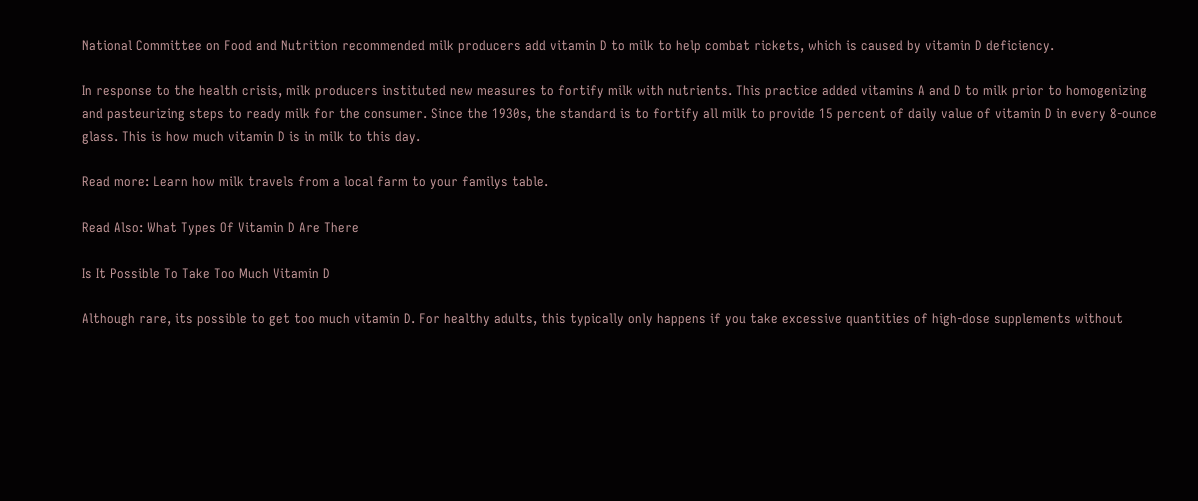National Committee on Food and Nutrition recommended milk producers add vitamin D to milk to help combat rickets, which is caused by vitamin D deficiency.

In response to the health crisis, milk producers instituted new measures to fortify milk with nutrients. This practice added vitamins A and D to milk prior to homogenizing and pasteurizing steps to ready milk for the consumer. Since the 1930s, the standard is to fortify all milk to provide 15 percent of daily value of vitamin D in every 8-ounce glass. This is how much vitamin D is in milk to this day.

Read more: Learn how milk travels from a local farm to your familys table.

Read Also: What Types Of Vitamin D Are There

Is It Possible To Take Too Much Vitamin D

Although rare, its possible to get too much vitamin D. For healthy adults, this typically only happens if you take excessive quantities of high-dose supplements without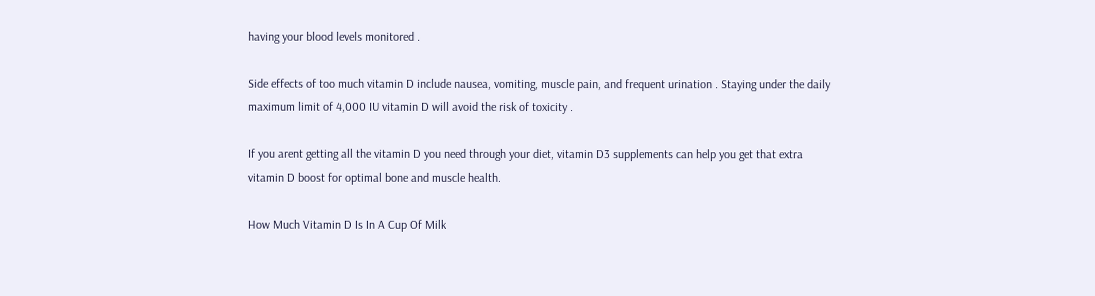having your blood levels monitored .

Side effects of too much vitamin D include nausea, vomiting, muscle pain, and frequent urination . Staying under the daily maximum limit of 4,000 IU vitamin D will avoid the risk of toxicity .

If you arent getting all the vitamin D you need through your diet, vitamin D3 supplements can help you get that extra vitamin D boost for optimal bone and muscle health.

How Much Vitamin D Is In A Cup Of Milk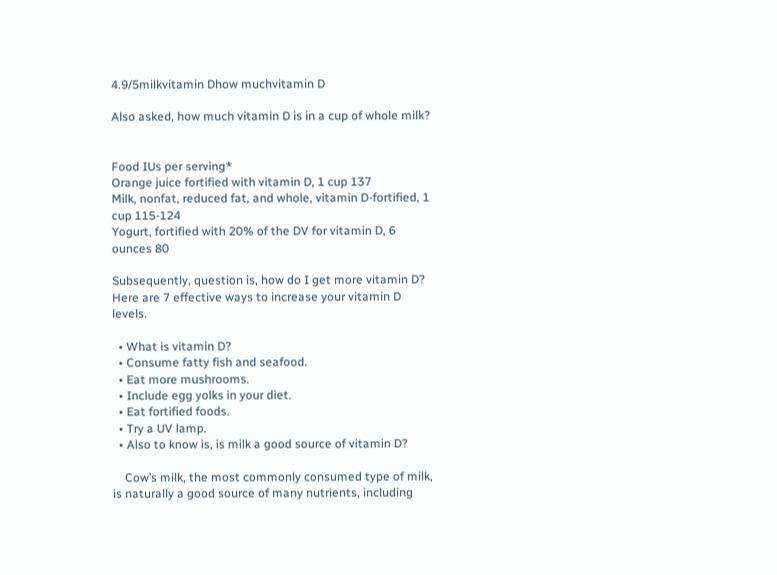4.9/5milkvitamin Dhow muchvitamin D

Also asked, how much vitamin D is in a cup of whole milk?


Food IUs per serving*
Orange juice fortified with vitamin D, 1 cup 137
Milk, nonfat, reduced fat, and whole, vitamin D-fortified, 1 cup 115-124
Yogurt, fortified with 20% of the DV for vitamin D, 6 ounces 80

Subsequently, question is, how do I get more vitamin D? Here are 7 effective ways to increase your vitamin D levels.

  • What is vitamin D?
  • Consume fatty fish and seafood.
  • Eat more mushrooms.
  • Include egg yolks in your diet.
  • Eat fortified foods.
  • Try a UV lamp.
  • Also to know is, is milk a good source of vitamin D?

    Cow’s milk, the most commonly consumed type of milk, is naturally a good source of many nutrients, including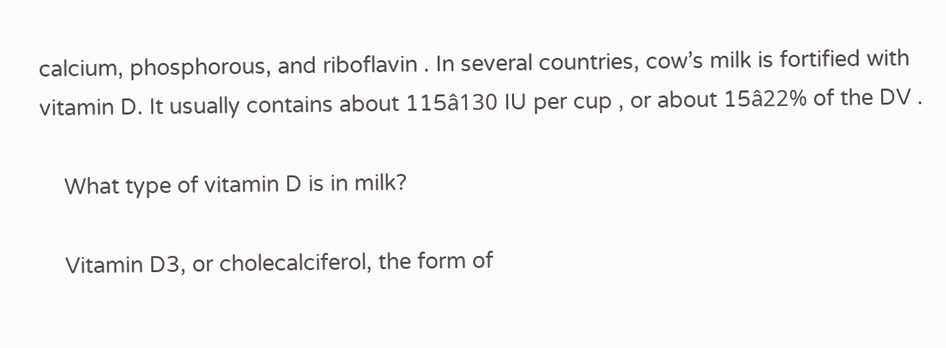calcium, phosphorous, and riboflavin . In several countries, cow’s milk is fortified with vitamin D. It usually contains about 115â130 IU per cup , or about 15â22% of the DV .

    What type of vitamin D is in milk?

    Vitamin D3, or cholecalciferol, the form of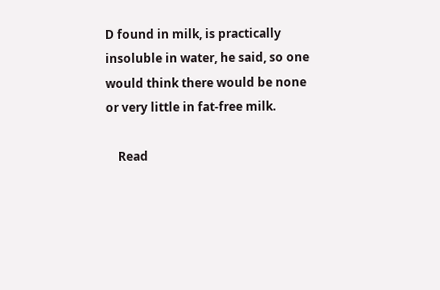D found in milk, is practically insoluble in water, he said, so one would think there would be none or very little in fat-free milk.

    Read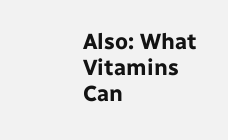Also: What Vitamins Can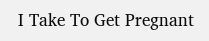I Take To Get Pregnant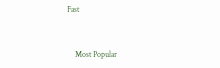Fast


    Most Popular